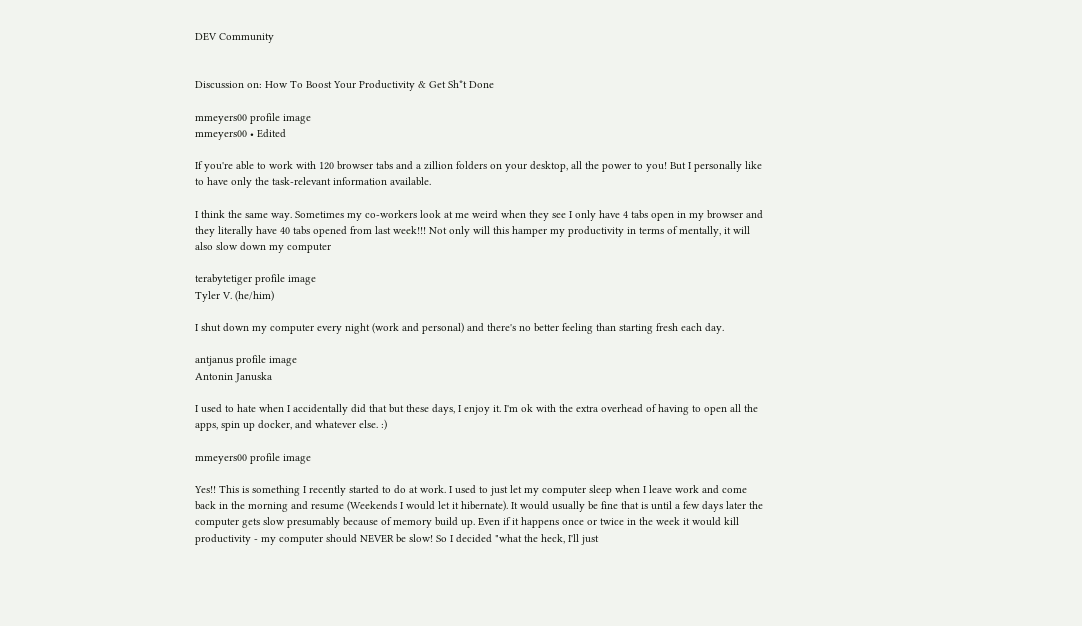DEV Community


Discussion on: How To Boost Your Productivity & Get Sh*t Done

mmeyers00 profile image
mmeyers00 • Edited

If you're able to work with 120 browser tabs and a zillion folders on your desktop, all the power to you! But I personally like to have only the task-relevant information available.

I think the same way. Sometimes my co-workers look at me weird when they see I only have 4 tabs open in my browser and they literally have 40 tabs opened from last week!!! Not only will this hamper my productivity in terms of mentally, it will also slow down my computer

terabytetiger profile image
Tyler V. (he/him)

I shut down my computer every night (work and personal) and there's no better feeling than starting fresh each day.

antjanus profile image
Antonin Januska

I used to hate when I accidentally did that but these days, I enjoy it. I'm ok with the extra overhead of having to open all the apps, spin up docker, and whatever else. :)

mmeyers00 profile image

Yes!! This is something I recently started to do at work. I used to just let my computer sleep when I leave work and come back in the morning and resume (Weekends I would let it hibernate). It would usually be fine that is until a few days later the computer gets slow presumably because of memory build up. Even if it happens once or twice in the week it would kill productivity - my computer should NEVER be slow! So I decided "what the heck, I'll just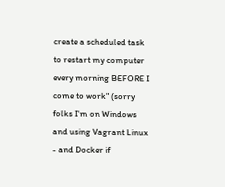create a scheduled task to restart my computer every morning BEFORE I come to work" (sorry folks I'm on Windows and using Vagrant Linux - and Docker if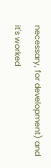necessary, for development) and it's worked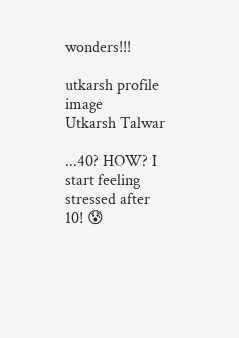wonders!!!

utkarsh profile image
Utkarsh Talwar

...40? HOW? I start feeling stressed after 10! 😰